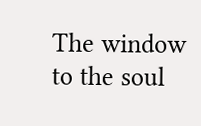The window to the soul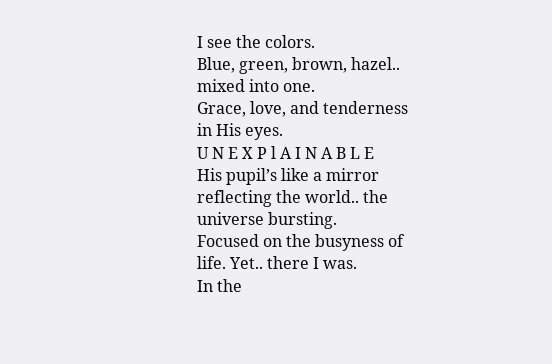I see the colors.
Blue, green, brown, hazel.. mixed into one.
Grace, love, and tenderness in His eyes.
U N E X P l A I N A B L E
His pupil’s like a mirror reflecting the world.. the universe bursting.
Focused on the busyness of life. Yet.. there I was.
In the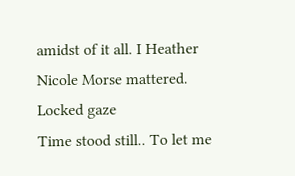amidst of it all. I Heather Nicole Morse mattered.
Locked gaze
Time stood still.. To let me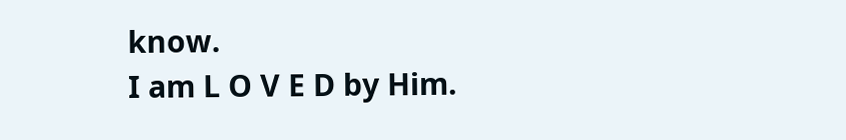know.
I am L O V E D by Him.